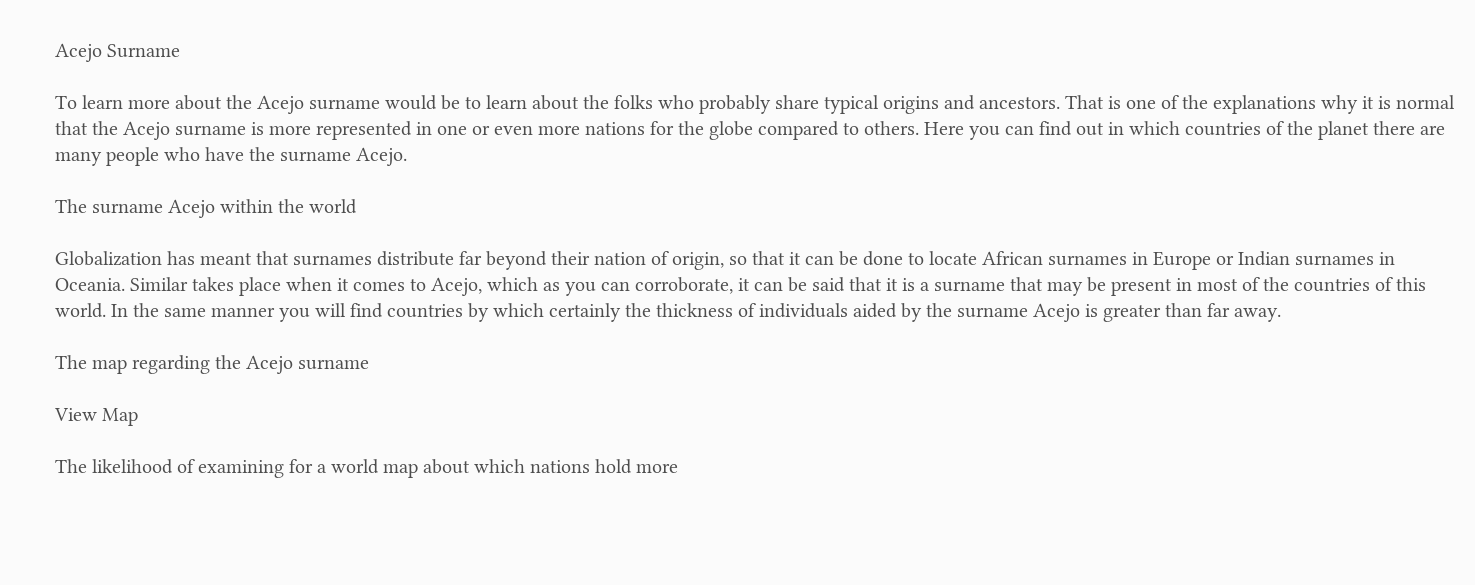Acejo Surname

To learn more about the Acejo surname would be to learn about the folks who probably share typical origins and ancestors. That is one of the explanations why it is normal that the Acejo surname is more represented in one or even more nations for the globe compared to others. Here you can find out in which countries of the planet there are many people who have the surname Acejo.

The surname Acejo within the world

Globalization has meant that surnames distribute far beyond their nation of origin, so that it can be done to locate African surnames in Europe or Indian surnames in Oceania. Similar takes place when it comes to Acejo, which as you can corroborate, it can be said that it is a surname that may be present in most of the countries of this world. In the same manner you will find countries by which certainly the thickness of individuals aided by the surname Acejo is greater than far away.

The map regarding the Acejo surname

View Map

The likelihood of examining for a world map about which nations hold more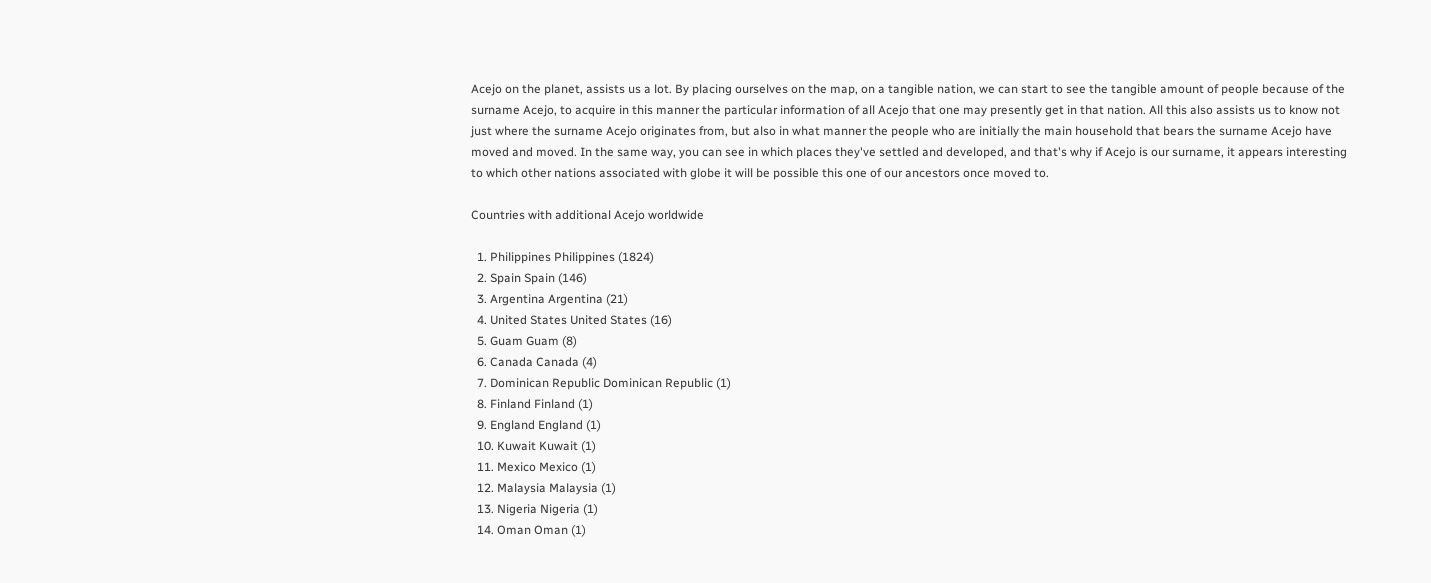Acejo on the planet, assists us a lot. By placing ourselves on the map, on a tangible nation, we can start to see the tangible amount of people because of the surname Acejo, to acquire in this manner the particular information of all Acejo that one may presently get in that nation. All this also assists us to know not just where the surname Acejo originates from, but also in what manner the people who are initially the main household that bears the surname Acejo have moved and moved. In the same way, you can see in which places they've settled and developed, and that's why if Acejo is our surname, it appears interesting to which other nations associated with globe it will be possible this one of our ancestors once moved to.

Countries with additional Acejo worldwide

  1. Philippines Philippines (1824)
  2. Spain Spain (146)
  3. Argentina Argentina (21)
  4. United States United States (16)
  5. Guam Guam (8)
  6. Canada Canada (4)
  7. Dominican Republic Dominican Republic (1)
  8. Finland Finland (1)
  9. England England (1)
  10. Kuwait Kuwait (1)
  11. Mexico Mexico (1)
  12. Malaysia Malaysia (1)
  13. Nigeria Nigeria (1)
  14. Oman Oman (1)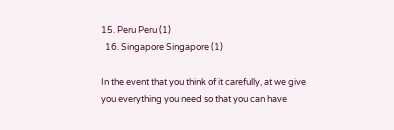15. Peru Peru (1)
  16. Singapore Singapore (1)

In the event that you think of it carefully, at we give you everything you need so that you can have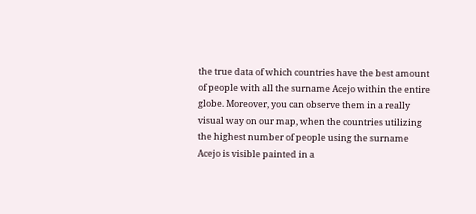the true data of which countries have the best amount of people with all the surname Acejo within the entire globe. Moreover, you can observe them in a really visual way on our map, when the countries utilizing the highest number of people using the surname Acejo is visible painted in a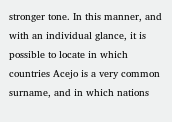stronger tone. In this manner, and with an individual glance, it is possible to locate in which countries Acejo is a very common surname, and in which nations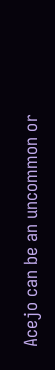Acejo can be an uncommon or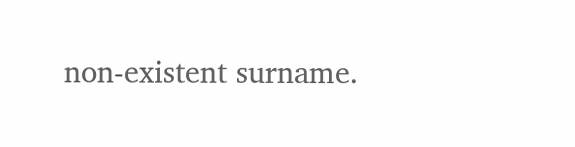non-existent surname.